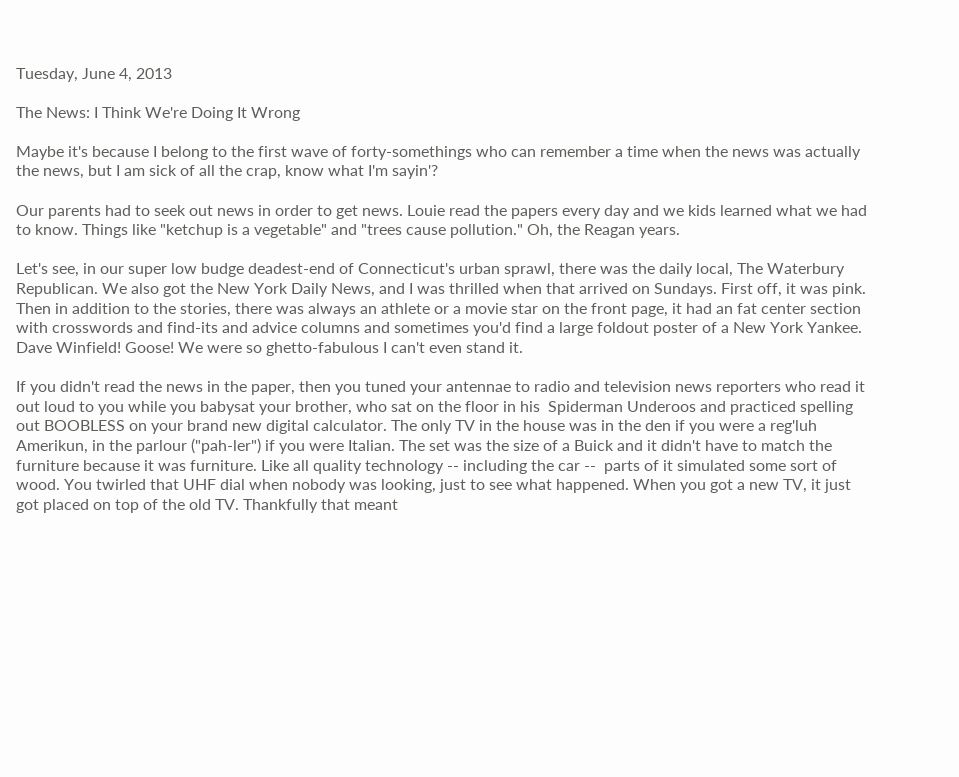Tuesday, June 4, 2013

The News: I Think We're Doing It Wrong

Maybe it's because I belong to the first wave of forty-somethings who can remember a time when the news was actually the news, but I am sick of all the crap, know what I'm sayin'?

Our parents had to seek out news in order to get news. Louie read the papers every day and we kids learned what we had to know. Things like "ketchup is a vegetable" and "trees cause pollution." Oh, the Reagan years.

Let's see, in our super low budge deadest-end of Connecticut's urban sprawl, there was the daily local, The Waterbury Republican. We also got the New York Daily News, and I was thrilled when that arrived on Sundays. First off, it was pink. Then in addition to the stories, there was always an athlete or a movie star on the front page, it had an fat center section with crosswords and find-its and advice columns and sometimes you'd find a large foldout poster of a New York Yankee. Dave Winfield! Goose! We were so ghetto-fabulous I can't even stand it.

If you didn't read the news in the paper, then you tuned your antennae to radio and television news reporters who read it out loud to you while you babysat your brother, who sat on the floor in his  Spiderman Underoos and practiced spelling out BOOBLESS on your brand new digital calculator. The only TV in the house was in the den if you were a reg'luh Amerikun, in the parlour ("pah-ler") if you were Italian. The set was the size of a Buick and it didn't have to match the furniture because it was furniture. Like all quality technology -- including the car --  parts of it simulated some sort of wood. You twirled that UHF dial when nobody was looking, just to see what happened. When you got a new TV, it just got placed on top of the old TV. Thankfully that meant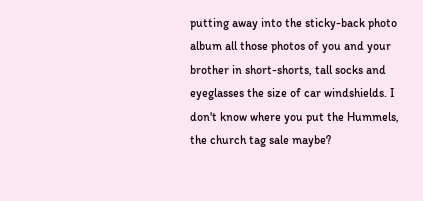putting away into the sticky-back photo album all those photos of you and your brother in short-shorts, tall socks and eyeglasses the size of car windshields. I don't know where you put the Hummels, the church tag sale maybe?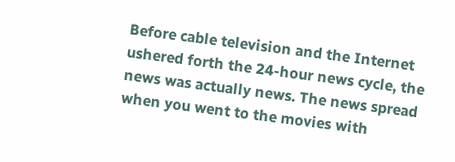Before cable television and the Internet ushered forth the 24-hour news cycle, the news was actually news. The news spread when you went to the movies with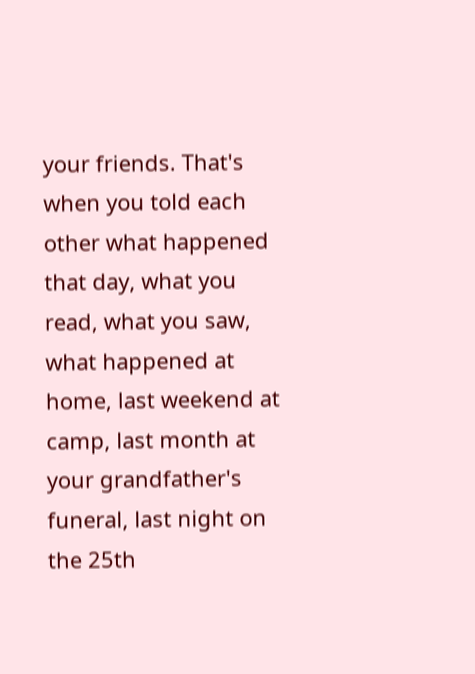your friends. That's when you told each other what happened that day, what you read, what you saw, what happened at home, last weekend at camp, last month at your grandfather's funeral, last night on the 25th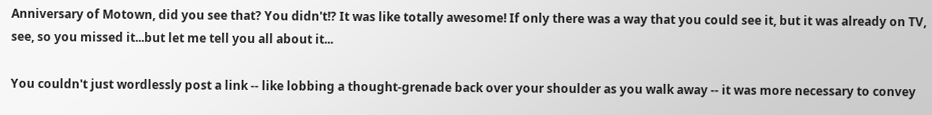Anniversary of Motown, did you see that? You didn't!? It was like totally awesome! If only there was a way that you could see it, but it was already on TV, see, so you missed it...but let me tell you all about it...

You couldn't just wordlessly post a link -- like lobbing a thought-grenade back over your shoulder as you walk away -- it was more necessary to convey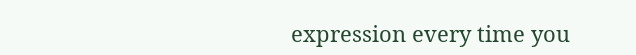expression every time you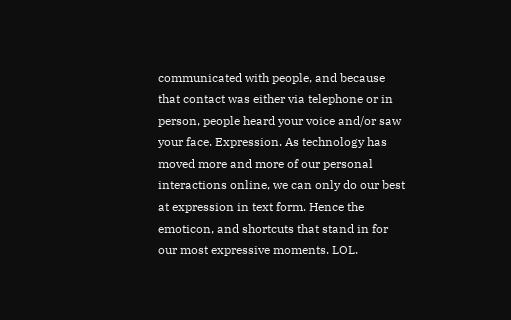communicated with people, and because that contact was either via telephone or in person, people heard your voice and/or saw your face. Expression. As technology has moved more and more of our personal interactions online, we can only do our best at expression in text form. Hence the emoticon, and shortcuts that stand in for our most expressive moments. LOL.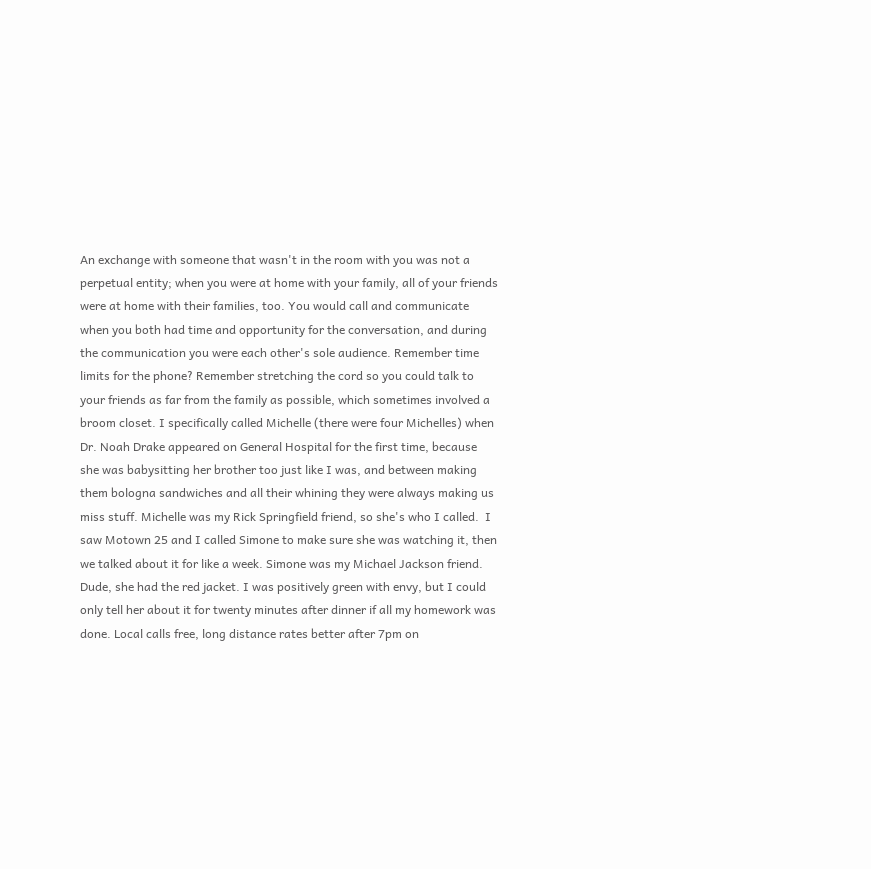An exchange with someone that wasn't in the room with you was not a perpetual entity; when you were at home with your family, all of your friends were at home with their families, too. You would call and communicate when you both had time and opportunity for the conversation, and during the communication you were each other's sole audience. Remember time limits for the phone? Remember stretching the cord so you could talk to your friends as far from the family as possible, which sometimes involved a broom closet. I specifically called Michelle (there were four Michelles) when Dr. Noah Drake appeared on General Hospital for the first time, because she was babysitting her brother too just like I was, and between making them bologna sandwiches and all their whining they were always making us miss stuff. Michelle was my Rick Springfield friend, so she's who I called.  I saw Motown 25 and I called Simone to make sure she was watching it, then we talked about it for like a week. Simone was my Michael Jackson friend. Dude, she had the red jacket. I was positively green with envy, but I could only tell her about it for twenty minutes after dinner if all my homework was done. Local calls free, long distance rates better after 7pm on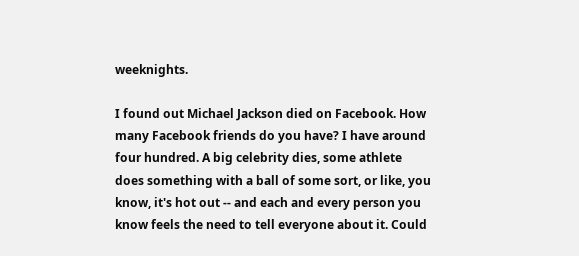weeknights.

I found out Michael Jackson died on Facebook. How many Facebook friends do you have? I have around four hundred. A big celebrity dies, some athlete does something with a ball of some sort, or like, you know, it's hot out -- and each and every person you know feels the need to tell everyone about it. Could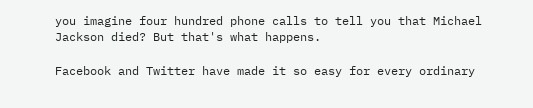you imagine four hundred phone calls to tell you that Michael Jackson died? But that's what happens.

Facebook and Twitter have made it so easy for every ordinary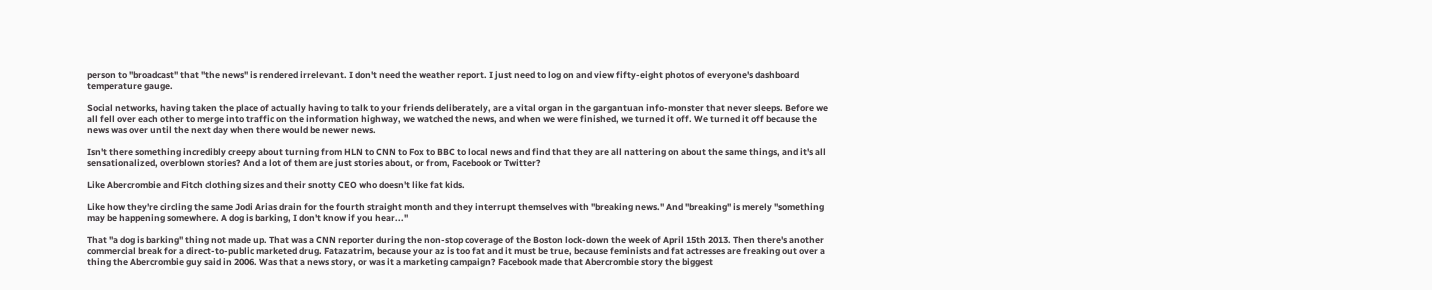person to "broadcast" that "the news" is rendered irrelevant. I don't need the weather report. I just need to log on and view fifty-eight photos of everyone's dashboard temperature gauge.

Social networks, having taken the place of actually having to talk to your friends deliberately, are a vital organ in the gargantuan info-monster that never sleeps. Before we all fell over each other to merge into traffic on the information highway, we watched the news, and when we were finished, we turned it off. We turned it off because the news was over until the next day when there would be newer news.

Isn't there something incredibly creepy about turning from HLN to CNN to Fox to BBC to local news and find that they are all nattering on about the same things, and it's all sensationalized, overblown stories? And a lot of them are just stories about, or from, Facebook or Twitter?

Like Abercrombie and Fitch clothing sizes and their snotty CEO who doesn't like fat kids.

Like how they're circling the same Jodi Arias drain for the fourth straight month and they interrupt themselves with "breaking news." And "breaking" is merely "something may be happening somewhere. A dog is barking, I don't know if you hear..."

That "a dog is barking" thing not made up. That was a CNN reporter during the non-stop coverage of the Boston lock-down the week of April 15th 2013. Then there's another commercial break for a direct-to-public marketed drug. Fatazatrim, because your az is too fat and it must be true, because feminists and fat actresses are freaking out over a thing the Abercrombie guy said in 2006. Was that a news story, or was it a marketing campaign? Facebook made that Abercrombie story the biggest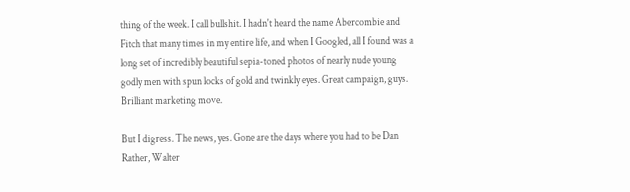thing of the week. I call bullshit. I hadn't heard the name Abercombie and Fitch that many times in my entire life, and when I Googled, all I found was a long set of incredibly beautiful sepia-toned photos of nearly nude young godly men with spun locks of gold and twinkly eyes. Great campaign, guys. Brilliant marketing move.

But I digress. The news, yes. Gone are the days where you had to be Dan Rather, Walter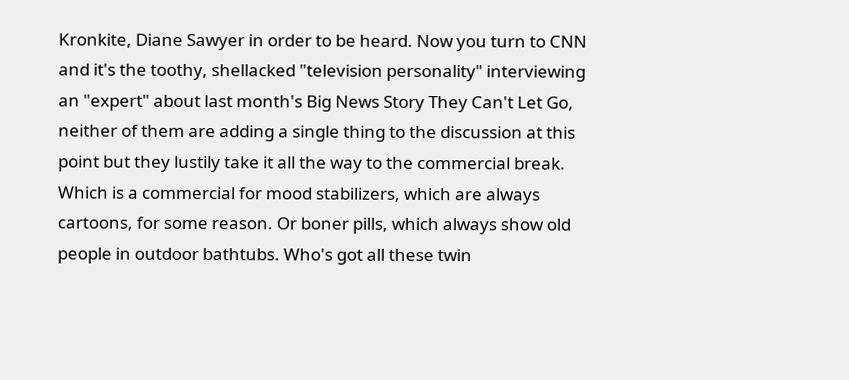Kronkite, Diane Sawyer in order to be heard. Now you turn to CNN and it's the toothy, shellacked "television personality" interviewing an "expert" about last month's Big News Story They Can't Let Go, neither of them are adding a single thing to the discussion at this point but they lustily take it all the way to the commercial break. Which is a commercial for mood stabilizers, which are always cartoons, for some reason. Or boner pills, which always show old people in outdoor bathtubs. Who's got all these twin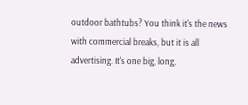outdoor bathtubs? You think it's the news with commercial breaks, but it is all advertising. It's one big, long,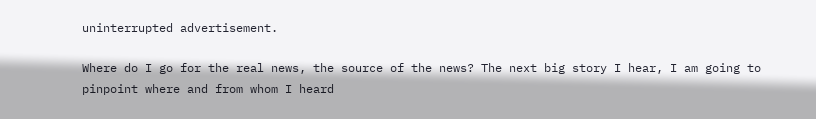uninterrupted advertisement.

Where do I go for the real news, the source of the news? The next big story I hear, I am going to pinpoint where and from whom I heard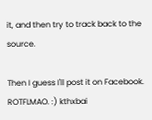it, and then try to track back to the source.

Then I guess I'll post it on Facebook. ROTFLMAO. :) kthxbai